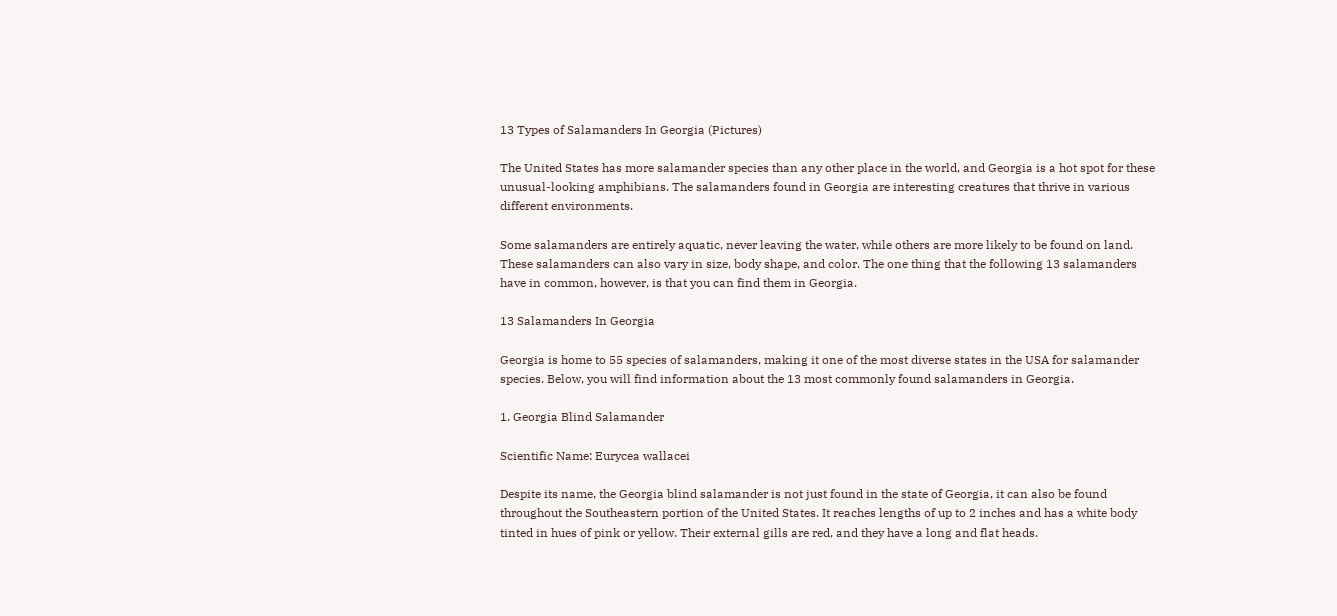13 Types of Salamanders In Georgia (Pictures)

The United States has more salamander species than any other place in the world, and Georgia is a hot spot for these unusual-looking amphibians. The salamanders found in Georgia are interesting creatures that thrive in various different environments.

Some salamanders are entirely aquatic, never leaving the water, while others are more likely to be found on land. These salamanders can also vary in size, body shape, and color. The one thing that the following 13 salamanders have in common, however, is that you can find them in Georgia.

13 Salamanders In Georgia

Georgia is home to 55 species of salamanders, making it one of the most diverse states in the USA for salamander species. Below, you will find information about the 13 most commonly found salamanders in Georgia.

1. Georgia Blind Salamander

Scientific Name: Eurycea wallacei

Despite its name, the Georgia blind salamander is not just found in the state of Georgia, it can also be found throughout the Southeastern portion of the United States. It reaches lengths of up to 2 inches and has a white body tinted in hues of pink or yellow. Their external gills are red, and they have a long and flat heads.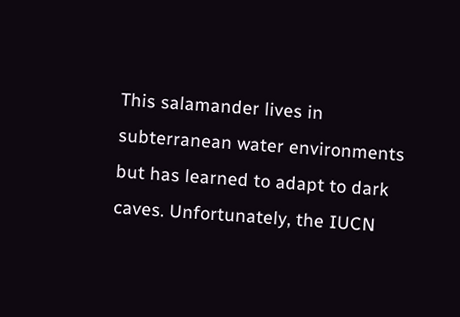This salamander lives in subterranean water environments but has learned to adapt to dark caves. Unfortunately, the IUCN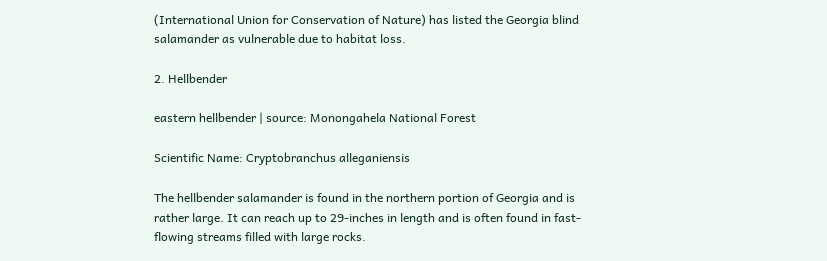(International Union for Conservation of Nature) has listed the Georgia blind salamander as vulnerable due to habitat loss.

2. Hellbender

eastern hellbender | source: Monongahela National Forest

Scientific Name: Cryptobranchus alleganiensis

The hellbender salamander is found in the northern portion of Georgia and is rather large. It can reach up to 29-inches in length and is often found in fast-flowing streams filled with large rocks.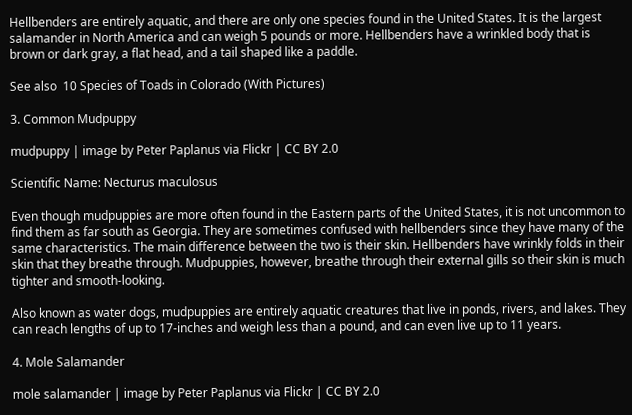Hellbenders are entirely aquatic, and there are only one species found in the United States. It is the largest salamander in North America and can weigh 5 pounds or more. Hellbenders have a wrinkled body that is brown or dark gray, a flat head, and a tail shaped like a paddle.

See also  10 Species of Toads in Colorado (With Pictures)

3. Common Mudpuppy

mudpuppy | image by Peter Paplanus via Flickr | CC BY 2.0

Scientific Name: Necturus maculosus

Even though mudpuppies are more often found in the Eastern parts of the United States, it is not uncommon to find them as far south as Georgia. They are sometimes confused with hellbenders since they have many of the same characteristics. The main difference between the two is their skin. Hellbenders have wrinkly folds in their skin that they breathe through. Mudpuppies, however, breathe through their external gills so their skin is much tighter and smooth-looking.

Also known as water dogs, mudpuppies are entirely aquatic creatures that live in ponds, rivers, and lakes. They can reach lengths of up to 17-inches and weigh less than a pound, and can even live up to 11 years.

4. Mole Salamander

mole salamander | image by Peter Paplanus via Flickr | CC BY 2.0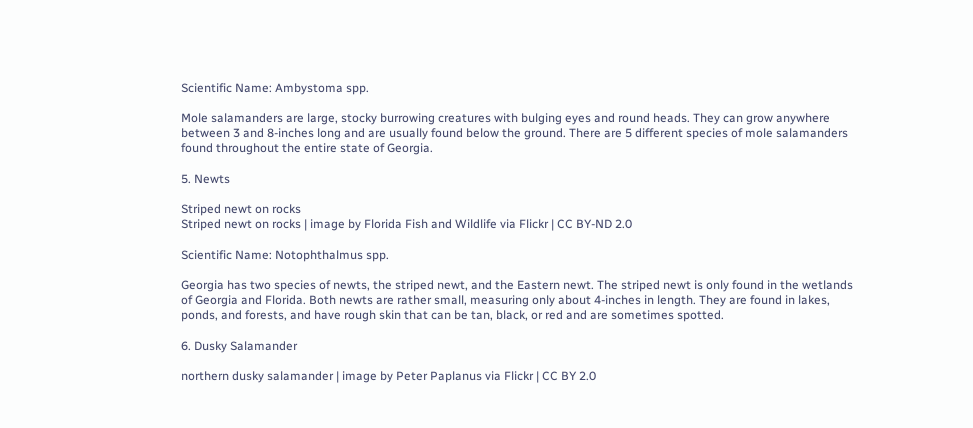Scientific Name: Ambystoma spp.

Mole salamanders are large, stocky burrowing creatures with bulging eyes and round heads. They can grow anywhere between 3 and 8-inches long and are usually found below the ground. There are 5 different species of mole salamanders found throughout the entire state of Georgia.

5. Newts

Striped newt on rocks
Striped newt on rocks | image by Florida Fish and Wildlife via Flickr | CC BY-ND 2.0

Scientific Name: Notophthalmus spp.

Georgia has two species of newts, the striped newt, and the Eastern newt. The striped newt is only found in the wetlands of Georgia and Florida. Both newts are rather small, measuring only about 4-inches in length. They are found in lakes, ponds, and forests, and have rough skin that can be tan, black, or red and are sometimes spotted.

6. Dusky Salamander

northern dusky salamander | image by Peter Paplanus via Flickr | CC BY 2.0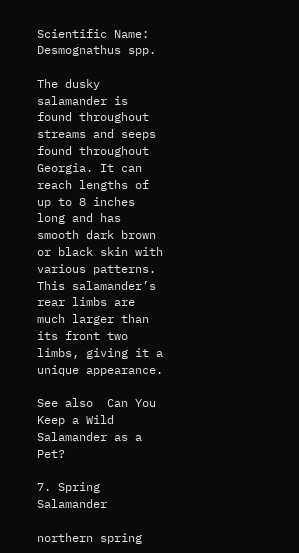Scientific Name: Desmognathus spp.

The dusky salamander is found throughout streams and seeps found throughout Georgia. It can reach lengths of up to 8 inches long and has smooth dark brown or black skin with various patterns. This salamander’s rear limbs are much larger than its front two limbs, giving it a unique appearance.

See also  Can You Keep a Wild Salamander as a Pet?

7. Spring Salamander

northern spring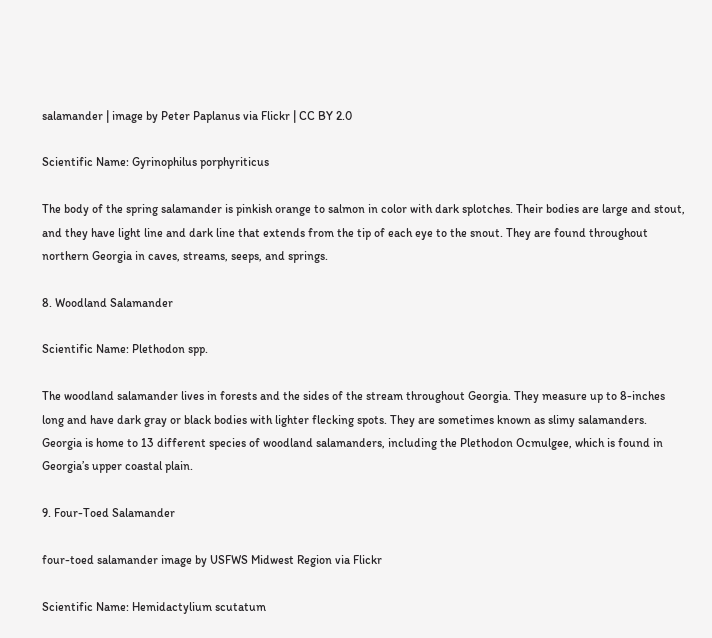salamander | image by Peter Paplanus via Flickr | CC BY 2.0

Scientific Name: Gyrinophilus porphyriticus

The body of the spring salamander is pinkish orange to salmon in color with dark splotches. Their bodies are large and stout, and they have light line and dark line that extends from the tip of each eye to the snout. They are found throughout northern Georgia in caves, streams, seeps, and springs.

8. Woodland Salamander

Scientific Name: Plethodon spp.

The woodland salamander lives in forests and the sides of the stream throughout Georgia. They measure up to 8-inches long and have dark gray or black bodies with lighter flecking spots. They are sometimes known as slimy salamanders. Georgia is home to 13 different species of woodland salamanders, including the Plethodon Ocmulgee, which is found in Georgia’s upper coastal plain.

9. Four-Toed Salamander

four-toed salamander image by USFWS Midwest Region via Flickr

Scientific Name: Hemidactylium scutatum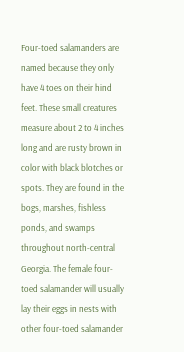Four-toed salamanders are named because they only have 4 toes on their hind feet. These small creatures measure about 2 to 4 inches long and are rusty brown in color with black blotches or spots. They are found in the bogs, marshes, fishless ponds, and swamps throughout north-central Georgia. The female four-toed salamander will usually lay their eggs in nests with other four-toed salamander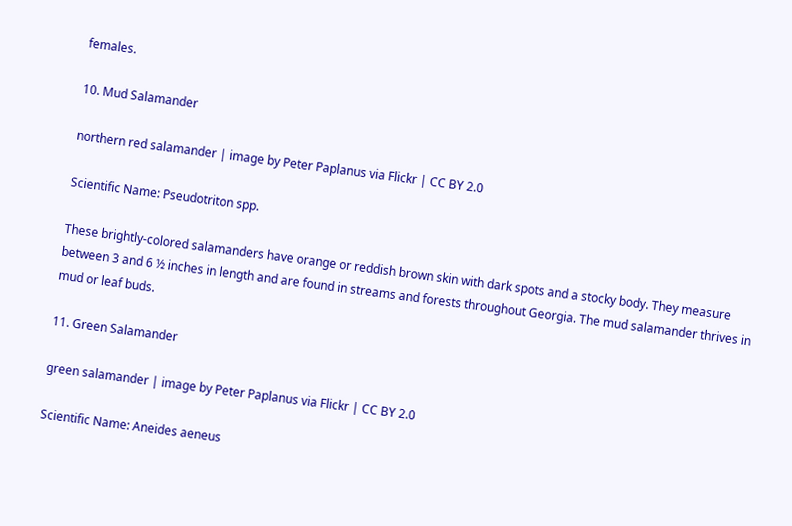females.

10. Mud Salamander

northern red salamander | image by Peter Paplanus via Flickr | CC BY 2.0

Scientific Name: Pseudotriton spp.

These brightly-colored salamanders have orange or reddish brown skin with dark spots and a stocky body. They measure between 3 and 6 ½ inches in length and are found in streams and forests throughout Georgia. The mud salamander thrives in mud or leaf buds.

11. Green Salamander

green salamander | image by Peter Paplanus via Flickr | CC BY 2.0

Scientific Name: Aneides aeneus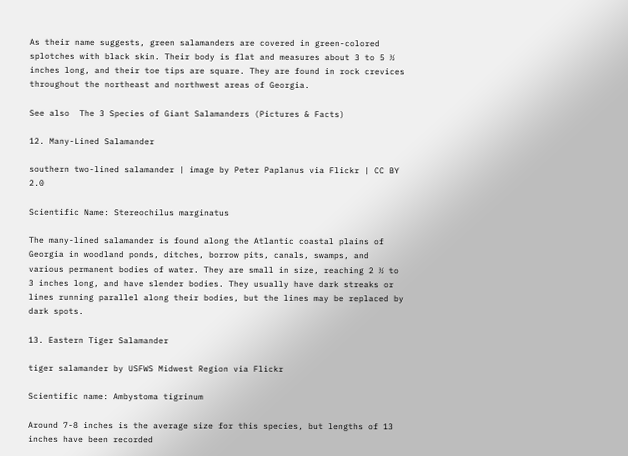As their name suggests, green salamanders are covered in green-colored splotches with black skin. Their body is flat and measures about 3 to 5 ½ inches long, and their toe tips are square. They are found in rock crevices throughout the northeast and northwest areas of Georgia.

See also  The 3 Species of Giant Salamanders (Pictures & Facts)

12. Many-Lined Salamander

southern two-lined salamander | image by Peter Paplanus via Flickr | CC BY 2.0

Scientific Name: Stereochilus marginatus

The many-lined salamander is found along the Atlantic coastal plains of Georgia in woodland ponds, ditches, borrow pits, canals, swamps, and various permanent bodies of water. They are small in size, reaching 2 ½ to 3 inches long, and have slender bodies. They usually have dark streaks or lines running parallel along their bodies, but the lines may be replaced by dark spots.

13. Eastern Tiger Salamander

tiger salamander by USFWS Midwest Region via Flickr

Scientific name: Ambystoma tigrinum

Around 7-8 inches is the average size for this species, but lengths of 13 inches have been recorded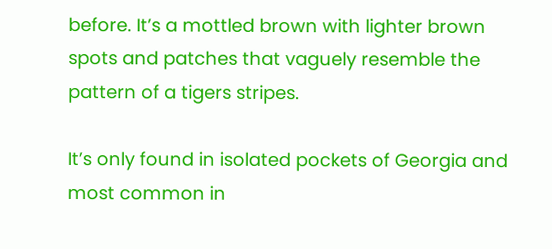before. It’s a mottled brown with lighter brown spots and patches that vaguely resemble the pattern of a tigers stripes.

It’s only found in isolated pockets of Georgia and most common in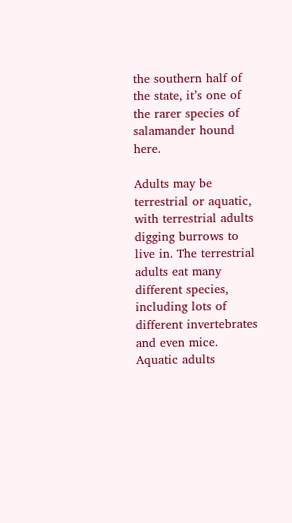the southern half of the state, it’s one of the rarer species of salamander hound here.

Adults may be terrestrial or aquatic, with terrestrial adults digging burrows to live in. The terrestrial adults eat many different species, including lots of different invertebrates and even mice. Aquatic adults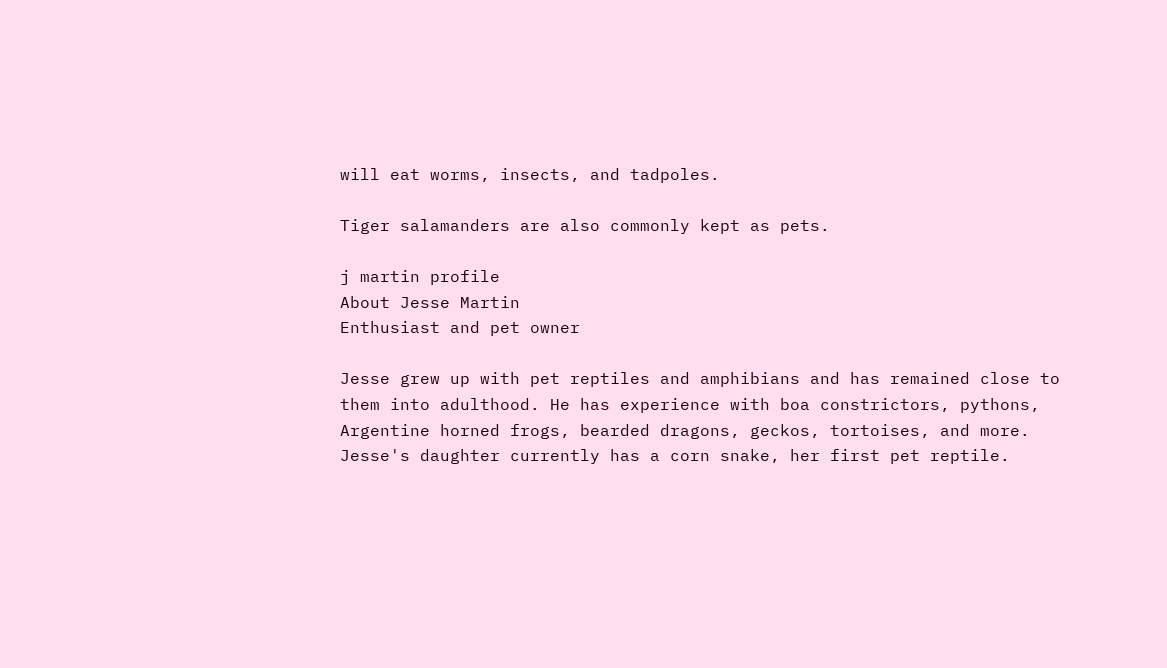will eat worms, insects, and tadpoles.

Tiger salamanders are also commonly kept as pets.

j martin profile
About Jesse Martin
Enthusiast and pet owner

Jesse grew up with pet reptiles and amphibians and has remained close to them into adulthood. He has experience with boa constrictors, pythons, Argentine horned frogs, bearded dragons, geckos, tortoises, and more. Jesse's daughter currently has a corn snake, her first pet reptile.